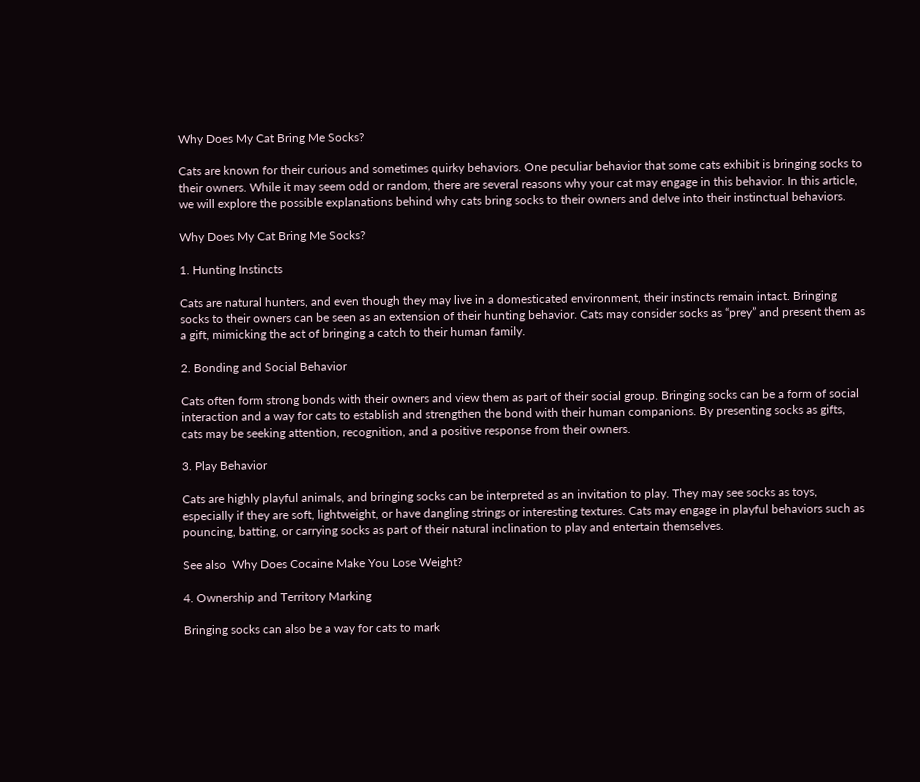Why Does My Cat Bring Me Socks?

Cats are known for their curious and sometimes quirky behaviors. One peculiar behavior that some cats exhibit is bringing socks to their owners. While it may seem odd or random, there are several reasons why your cat may engage in this behavior. In this article, we will explore the possible explanations behind why cats bring socks to their owners and delve into their instinctual behaviors.

Why Does My Cat Bring Me Socks?

1. Hunting Instincts

Cats are natural hunters, and even though they may live in a domesticated environment, their instincts remain intact. Bringing socks to their owners can be seen as an extension of their hunting behavior. Cats may consider socks as “prey” and present them as a gift, mimicking the act of bringing a catch to their human family.

2. Bonding and Social Behavior

Cats often form strong bonds with their owners and view them as part of their social group. Bringing socks can be a form of social interaction and a way for cats to establish and strengthen the bond with their human companions. By presenting socks as gifts, cats may be seeking attention, recognition, and a positive response from their owners.

3. Play Behavior

Cats are highly playful animals, and bringing socks can be interpreted as an invitation to play. They may see socks as toys, especially if they are soft, lightweight, or have dangling strings or interesting textures. Cats may engage in playful behaviors such as pouncing, batting, or carrying socks as part of their natural inclination to play and entertain themselves.

See also  Why Does Cocaine Make You Lose Weight?

4. Ownership and Territory Marking

Bringing socks can also be a way for cats to mark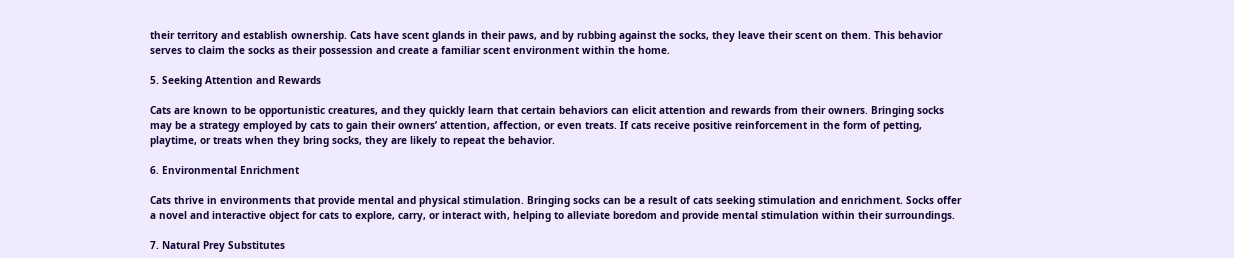their territory and establish ownership. Cats have scent glands in their paws, and by rubbing against the socks, they leave their scent on them. This behavior serves to claim the socks as their possession and create a familiar scent environment within the home.

5. Seeking Attention and Rewards

Cats are known to be opportunistic creatures, and they quickly learn that certain behaviors can elicit attention and rewards from their owners. Bringing socks may be a strategy employed by cats to gain their owners’ attention, affection, or even treats. If cats receive positive reinforcement in the form of petting, playtime, or treats when they bring socks, they are likely to repeat the behavior.

6. Environmental Enrichment

Cats thrive in environments that provide mental and physical stimulation. Bringing socks can be a result of cats seeking stimulation and enrichment. Socks offer a novel and interactive object for cats to explore, carry, or interact with, helping to alleviate boredom and provide mental stimulation within their surroundings.

7. Natural Prey Substitutes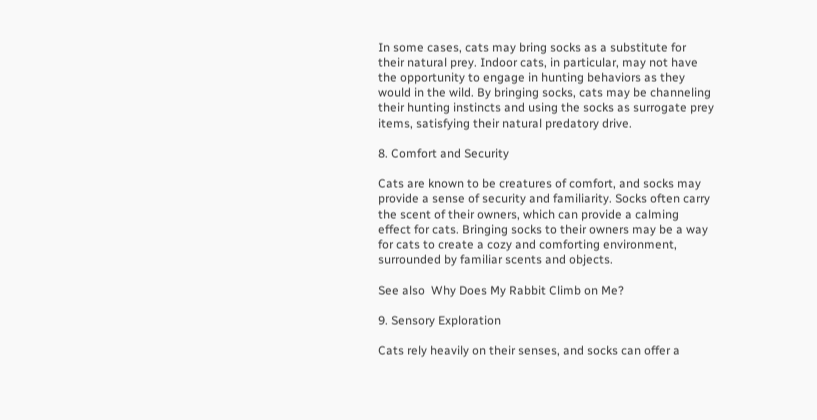In some cases, cats may bring socks as a substitute for their natural prey. Indoor cats, in particular, may not have the opportunity to engage in hunting behaviors as they would in the wild. By bringing socks, cats may be channeling their hunting instincts and using the socks as surrogate prey items, satisfying their natural predatory drive.

8. Comfort and Security

Cats are known to be creatures of comfort, and socks may provide a sense of security and familiarity. Socks often carry the scent of their owners, which can provide a calming effect for cats. Bringing socks to their owners may be a way for cats to create a cozy and comforting environment, surrounded by familiar scents and objects.

See also  Why Does My Rabbit Climb on Me?

9. Sensory Exploration

Cats rely heavily on their senses, and socks can offer a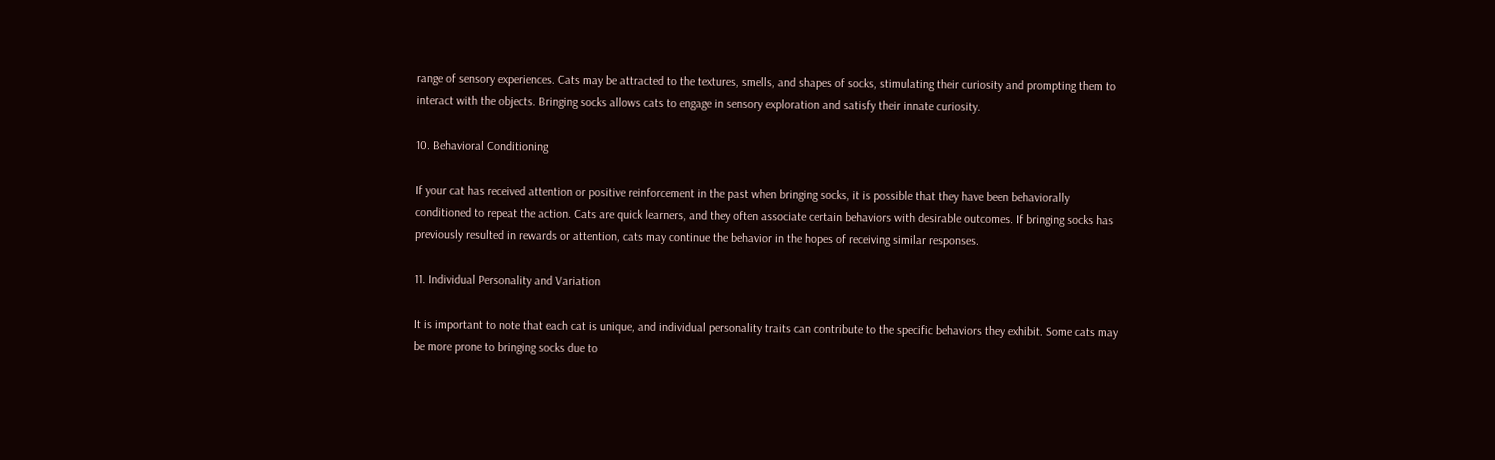range of sensory experiences. Cats may be attracted to the textures, smells, and shapes of socks, stimulating their curiosity and prompting them to interact with the objects. Bringing socks allows cats to engage in sensory exploration and satisfy their innate curiosity.

10. Behavioral Conditioning

If your cat has received attention or positive reinforcement in the past when bringing socks, it is possible that they have been behaviorally conditioned to repeat the action. Cats are quick learners, and they often associate certain behaviors with desirable outcomes. If bringing socks has previously resulted in rewards or attention, cats may continue the behavior in the hopes of receiving similar responses.

11. Individual Personality and Variation

It is important to note that each cat is unique, and individual personality traits can contribute to the specific behaviors they exhibit. Some cats may be more prone to bringing socks due to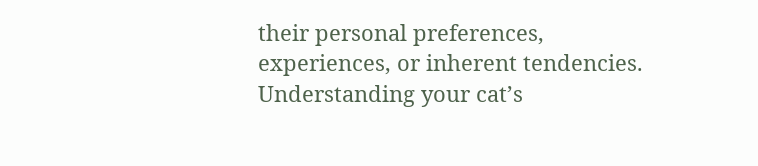their personal preferences, experiences, or inherent tendencies. Understanding your cat’s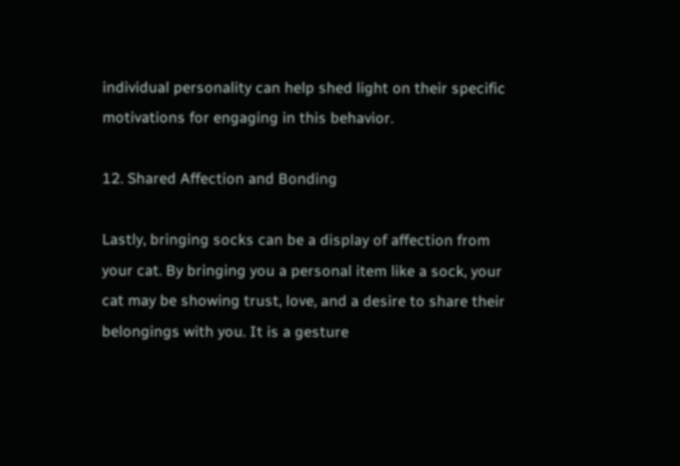individual personality can help shed light on their specific motivations for engaging in this behavior.

12. Shared Affection and Bonding

Lastly, bringing socks can be a display of affection from your cat. By bringing you a personal item like a sock, your cat may be showing trust, love, and a desire to share their belongings with you. It is a gesture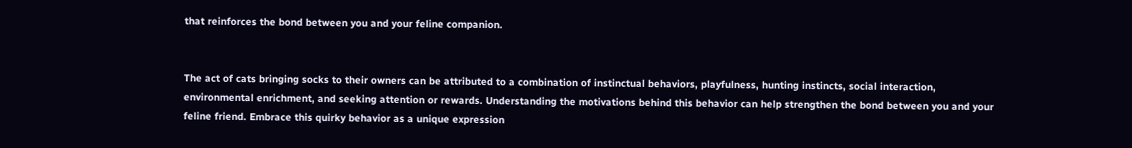that reinforces the bond between you and your feline companion.


The act of cats bringing socks to their owners can be attributed to a combination of instinctual behaviors, playfulness, hunting instincts, social interaction, environmental enrichment, and seeking attention or rewards. Understanding the motivations behind this behavior can help strengthen the bond between you and your feline friend. Embrace this quirky behavior as a unique expression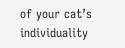of your cat’s individuality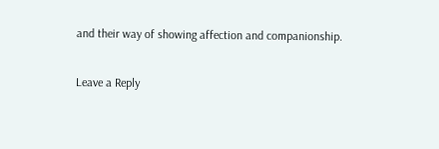and their way of showing affection and companionship.

Leave a Reply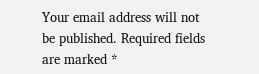Your email address will not be published. Required fields are marked *